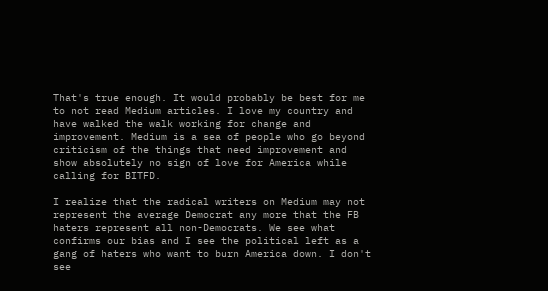That's true enough. It would probably be best for me to not read Medium articles. I love my country and have walked the walk working for change and improvement. Medium is a sea of people who go beyond criticism of the things that need improvement and show absolutely no sign of love for America while calling for BITFD.

I realize that the radical writers on Medium may not represent the average Democrat any more that the FB haters represent all non-Democrats. We see what confirms our bias and I see the political left as a gang of haters who want to burn America down. I don't see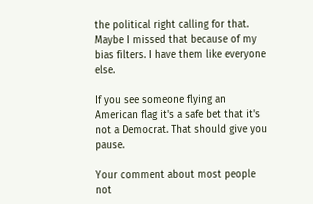the political right calling for that. Maybe I missed that because of my bias filters. I have them like everyone else.

If you see someone flying an American flag it's a safe bet that it's not a Democrat. That should give you pause.

Your comment about most people not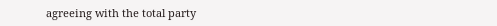agreeing with the total party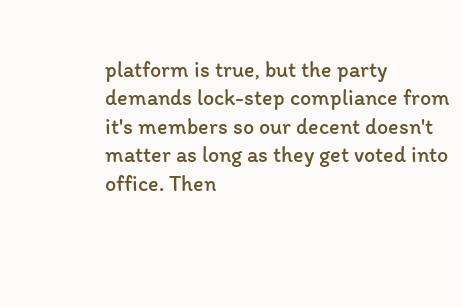platform is true, but the party demands lock-step compliance from it's members so our decent doesn't matter as long as they get voted into office. Then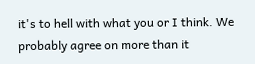it's to hell with what you or I think. We probably agree on more than it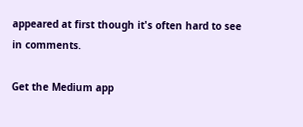appeared at first though it's often hard to see in comments.

Get the Medium app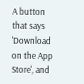A button that says 'Download on the App Store', and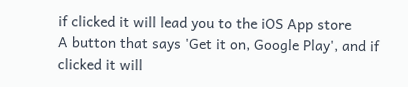if clicked it will lead you to the iOS App store
A button that says 'Get it on, Google Play', and if clicked it will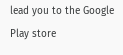lead you to the Google Play store